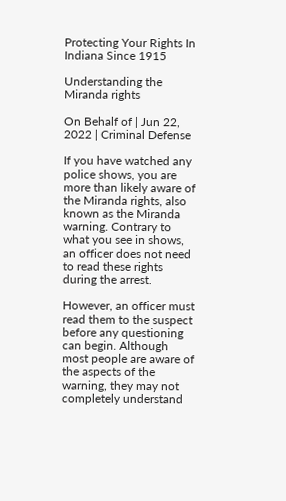Protecting Your Rights In Indiana Since 1915

Understanding the Miranda rights

On Behalf of | Jun 22, 2022 | Criminal Defense

If you have watched any police shows, you are more than likely aware of the Miranda rights, also known as the Miranda warning. Contrary to what you see in shows, an officer does not need to read these rights during the arrest.

However, an officer must read them to the suspect before any questioning can begin. Although most people are aware of the aspects of the warning, they may not completely understand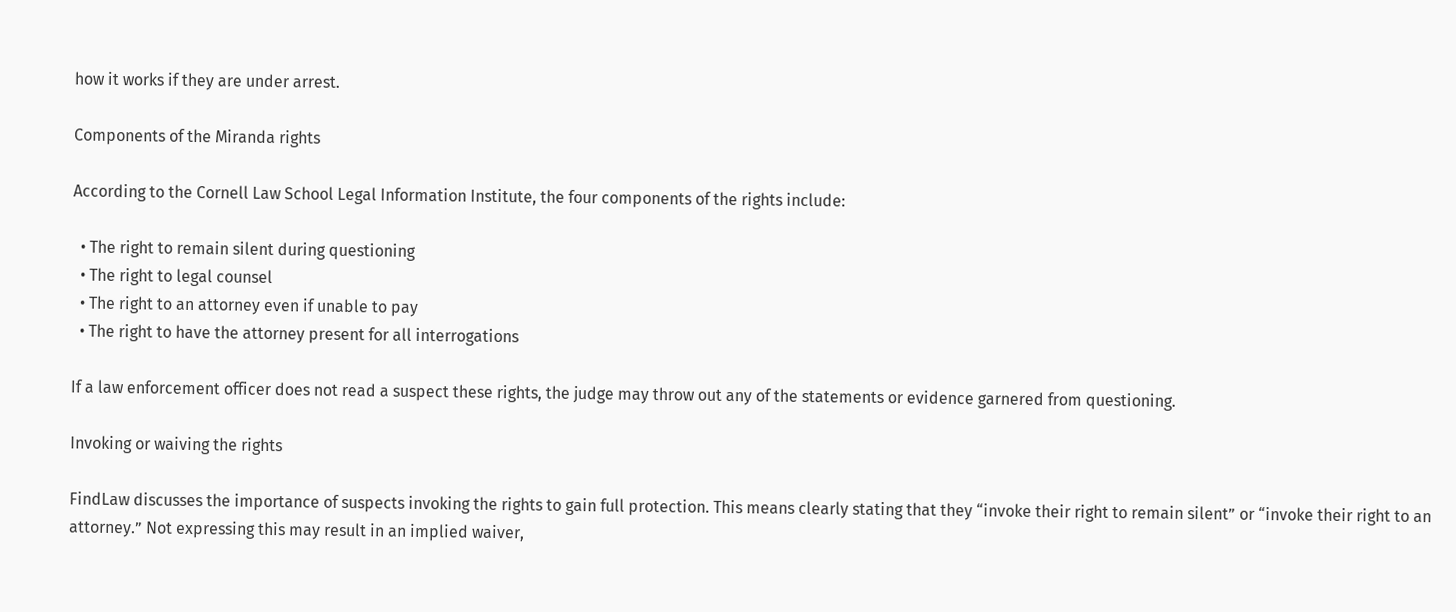how it works if they are under arrest.

Components of the Miranda rights

According to the Cornell Law School Legal Information Institute, the four components of the rights include:

  • The right to remain silent during questioning
  • The right to legal counsel
  • The right to an attorney even if unable to pay
  • The right to have the attorney present for all interrogations

If a law enforcement officer does not read a suspect these rights, the judge may throw out any of the statements or evidence garnered from questioning.

Invoking or waiving the rights

FindLaw discusses the importance of suspects invoking the rights to gain full protection. This means clearly stating that they “invoke their right to remain silent” or “invoke their right to an attorney.” Not expressing this may result in an implied waiver,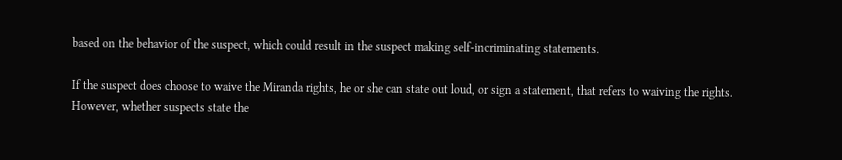based on the behavior of the suspect, which could result in the suspect making self-incriminating statements.

If the suspect does choose to waive the Miranda rights, he or she can state out loud, or sign a statement, that refers to waiving the rights. However, whether suspects state the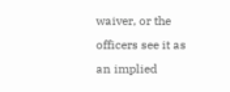waiver, or the officers see it as an implied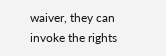waiver, they can invoke the rights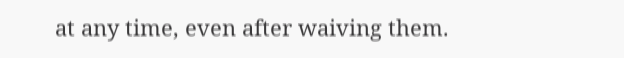at any time, even after waiving them.